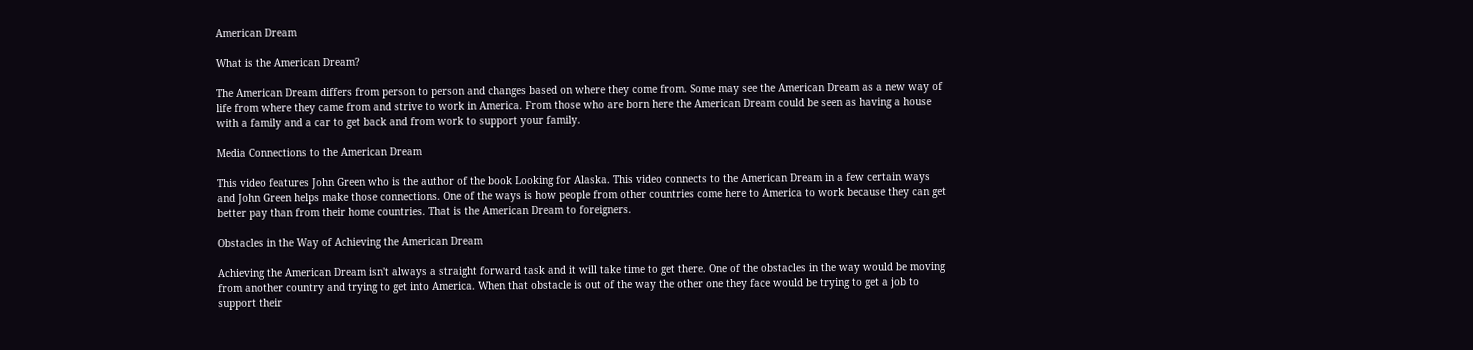American Dream

What is the American Dream?

The American Dream differs from person to person and changes based on where they come from. Some may see the American Dream as a new way of life from where they came from and strive to work in America. From those who are born here the American Dream could be seen as having a house with a family and a car to get back and from work to support your family.

Media Connections to the American Dream

This video features John Green who is the author of the book Looking for Alaska. This video connects to the American Dream in a few certain ways and John Green helps make those connections. One of the ways is how people from other countries come here to America to work because they can get better pay than from their home countries. That is the American Dream to foreigners.

Obstacles in the Way of Achieving the American Dream

Achieving the American Dream isn't always a straight forward task and it will take time to get there. One of the obstacles in the way would be moving from another country and trying to get into America. When that obstacle is out of the way the other one they face would be trying to get a job to support their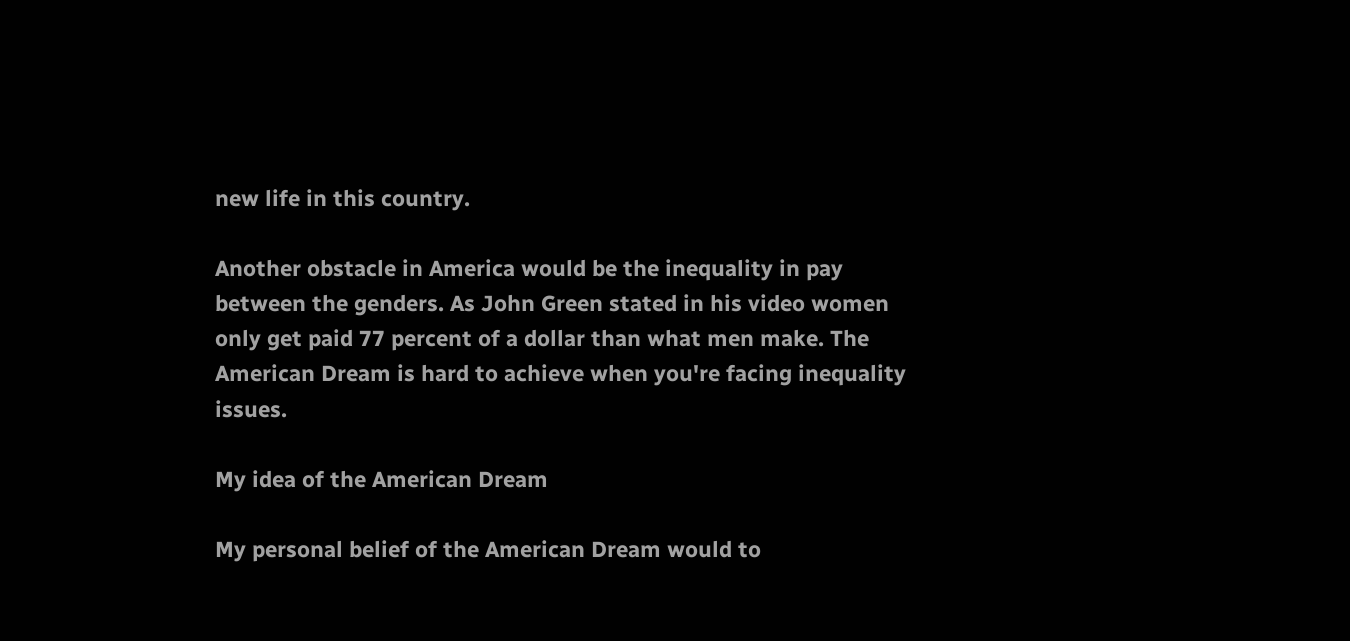new life in this country.

Another obstacle in America would be the inequality in pay between the genders. As John Green stated in his video women only get paid 77 percent of a dollar than what men make. The American Dream is hard to achieve when you're facing inequality issues.

My idea of the American Dream

My personal belief of the American Dream would to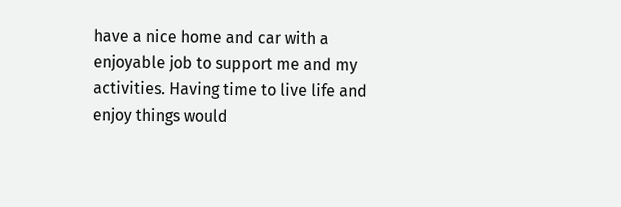have a nice home and car with a enjoyable job to support me and my activities. Having time to live life and enjoy things would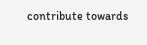contribute towards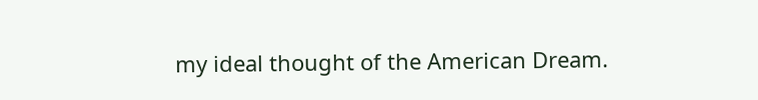my ideal thought of the American Dream.